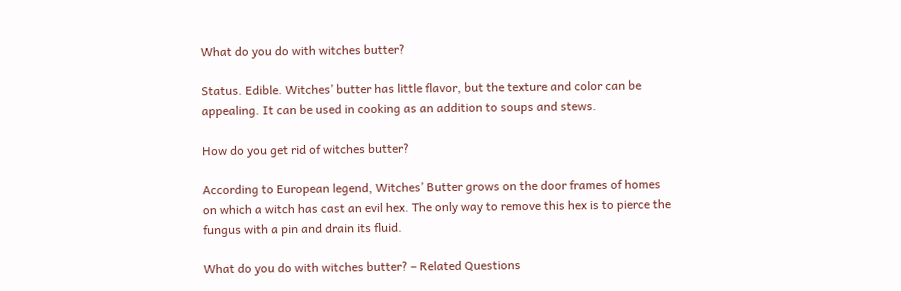What do you do with witches butter?

Status. Edible. Witches’ butter has little flavor, but the texture and color can be appealing. It can be used in cooking as an addition to soups and stews.

How do you get rid of witches butter?

According to European legend, Witches’ Butter grows on the door frames of homes on which a witch has cast an evil hex. The only way to remove this hex is to pierce the fungus with a pin and drain its fluid.

What do you do with witches butter? – Related Questions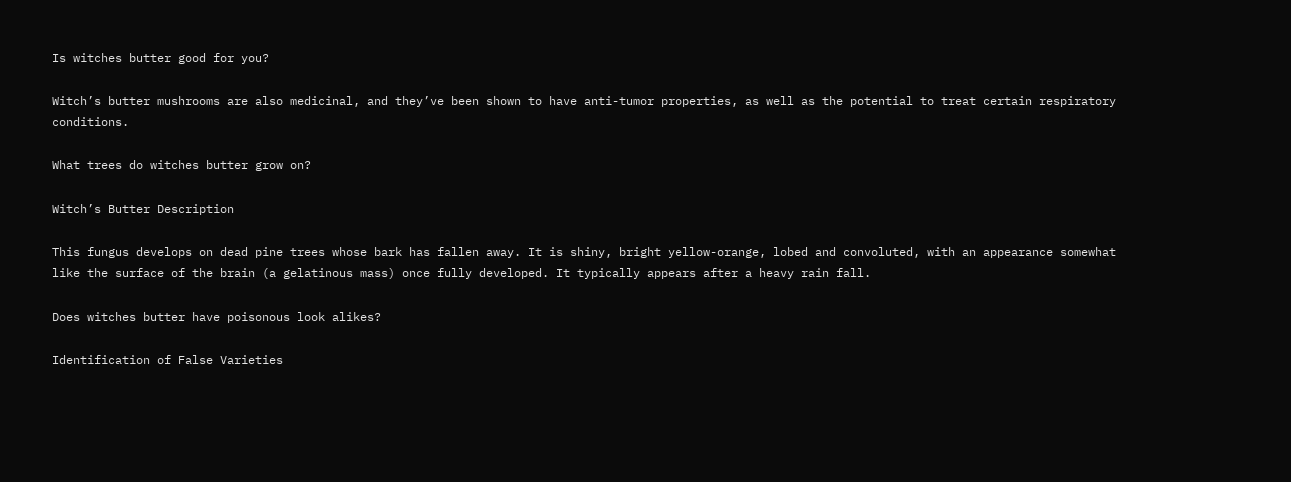Is witches butter good for you?

Witch’s butter mushrooms are also medicinal, and they’ve been shown to have anti-tumor properties, as well as the potential to treat certain respiratory conditions.

What trees do witches butter grow on?

Witch’s Butter Description

This fungus develops on dead pine trees whose bark has fallen away. It is shiny, bright yellow-orange, lobed and convoluted, with an appearance somewhat like the surface of the brain (a gelatinous mass) once fully developed. It typically appears after a heavy rain fall.

Does witches butter have poisonous look alikes?

Identification of False Varieties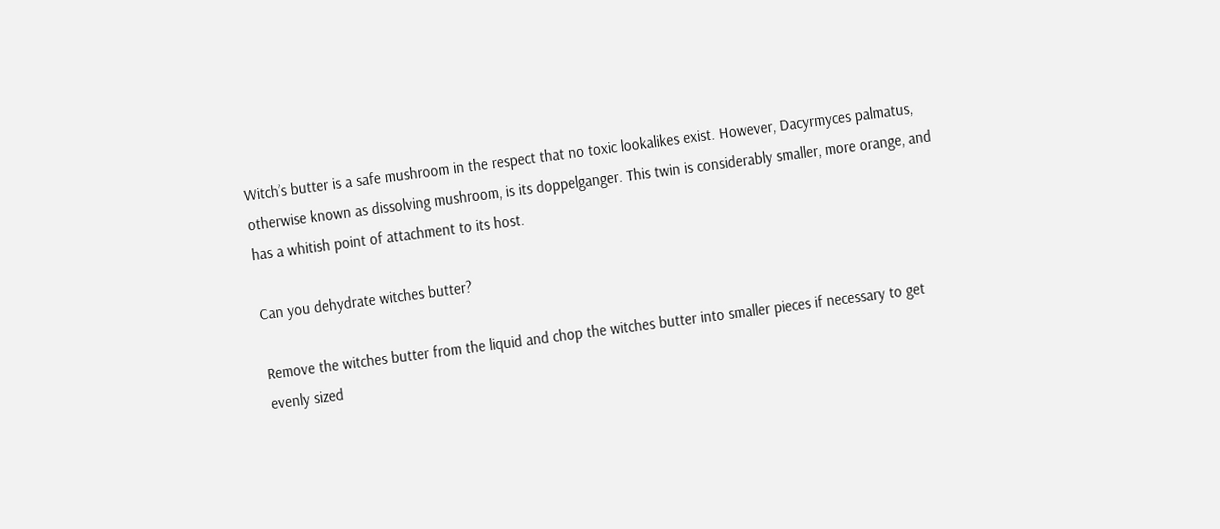Witch’s butter is a safe mushroom in the respect that no toxic lookalikes exist. However, Dacyrmyces palmatus, otherwise known as dissolving mushroom, is its doppelganger. This twin is considerably smaller, more orange, and has a whitish point of attachment to its host.

Can you dehydrate witches butter?

Remove the witches butter from the liquid and chop the witches butter into smaller pieces if necessary to get evenly sized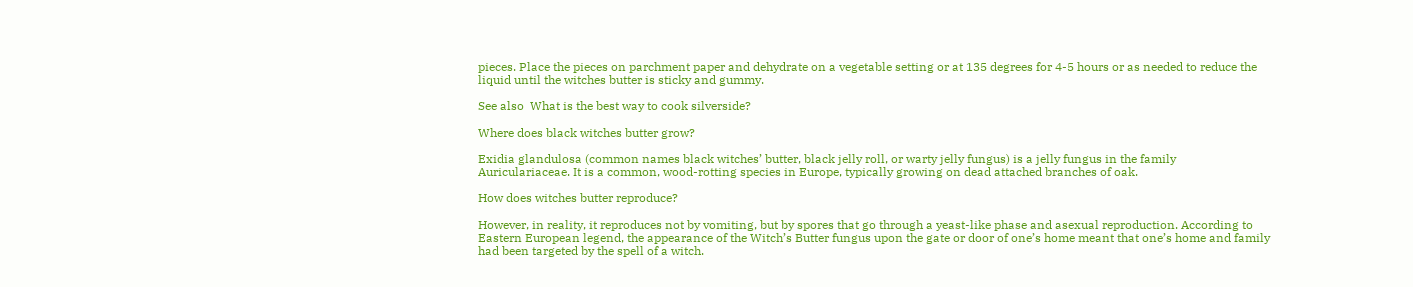pieces. Place the pieces on parchment paper and dehydrate on a vegetable setting or at 135 degrees for 4-5 hours or as needed to reduce the liquid until the witches butter is sticky and gummy.

See also  What is the best way to cook silverside?

Where does black witches butter grow?

Exidia glandulosa (common names black witches’ butter, black jelly roll, or warty jelly fungus) is a jelly fungus in the family Auriculariaceae. It is a common, wood-rotting species in Europe, typically growing on dead attached branches of oak.

How does witches butter reproduce?

However, in reality, it reproduces not by vomiting, but by spores that go through a yeast-like phase and asexual reproduction. According to Eastern European legend, the appearance of the Witch’s Butter fungus upon the gate or door of one’s home meant that one’s home and family had been targeted by the spell of a witch.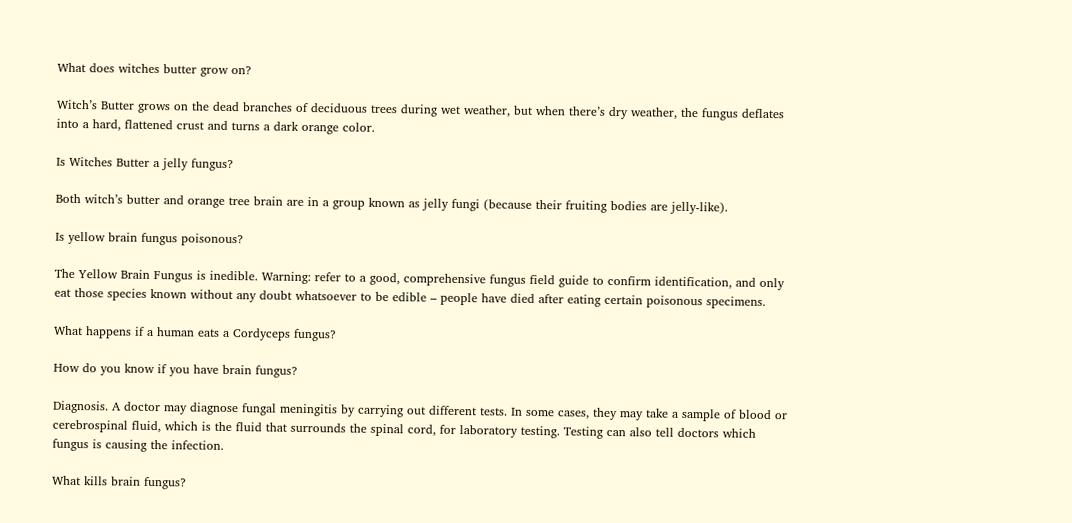What does witches butter grow on?

Witch’s Butter grows on the dead branches of deciduous trees during wet weather, but when there’s dry weather, the fungus deflates into a hard, flattened crust and turns a dark orange color.

Is Witches Butter a jelly fungus?

Both witch’s butter and orange tree brain are in a group known as jelly fungi (because their fruiting bodies are jelly-like).

Is yellow brain fungus poisonous?

The Yellow Brain Fungus is inedible. Warning: refer to a good, comprehensive fungus field guide to confirm identification, and only eat those species known without any doubt whatsoever to be edible – people have died after eating certain poisonous specimens.

What happens if a human eats a Cordyceps fungus?

How do you know if you have brain fungus?

Diagnosis. A doctor may diagnose fungal meningitis by carrying out different tests. In some cases, they may take a sample of blood or cerebrospinal fluid, which is the fluid that surrounds the spinal cord, for laboratory testing. Testing can also tell doctors which fungus is causing the infection.

What kills brain fungus?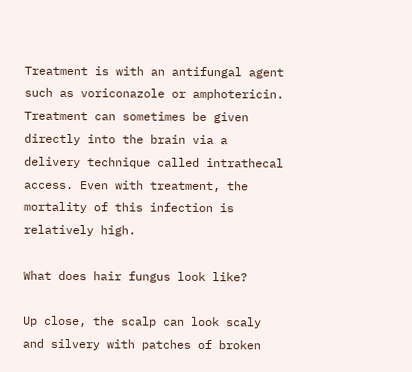Treatment is with an antifungal agent such as voriconazole or amphotericin. Treatment can sometimes be given directly into the brain via a delivery technique called intrathecal access. Even with treatment, the mortality of this infection is relatively high.

What does hair fungus look like?

Up close, the scalp can look scaly and silvery with patches of broken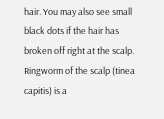hair. You may also see small black dots if the hair has broken off right at the scalp. Ringworm of the scalp (tinea capitis) is a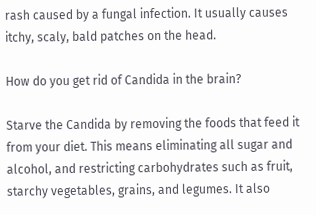rash caused by a fungal infection. It usually causes itchy, scaly, bald patches on the head.

How do you get rid of Candida in the brain?

Starve the Candida by removing the foods that feed it from your diet. This means eliminating all sugar and alcohol, and restricting carbohydrates such as fruit, starchy vegetables, grains, and legumes. It also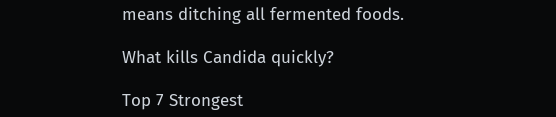means ditching all fermented foods.

What kills Candida quickly?

Top 7 Strongest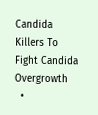Candida Killers To Fight Candida Overgrowth
  •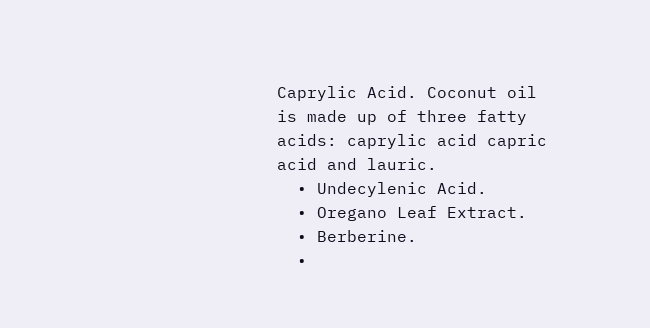Caprylic Acid. Coconut oil is made up of three fatty acids: caprylic acid capric acid and lauric.
  • Undecylenic Acid.
  • Oregano Leaf Extract.
  • Berberine.
  •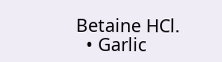Betaine HCl.
  • Garlic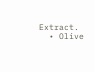Extract.
  • Olive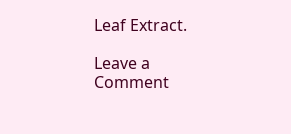Leaf Extract.

Leave a Comment